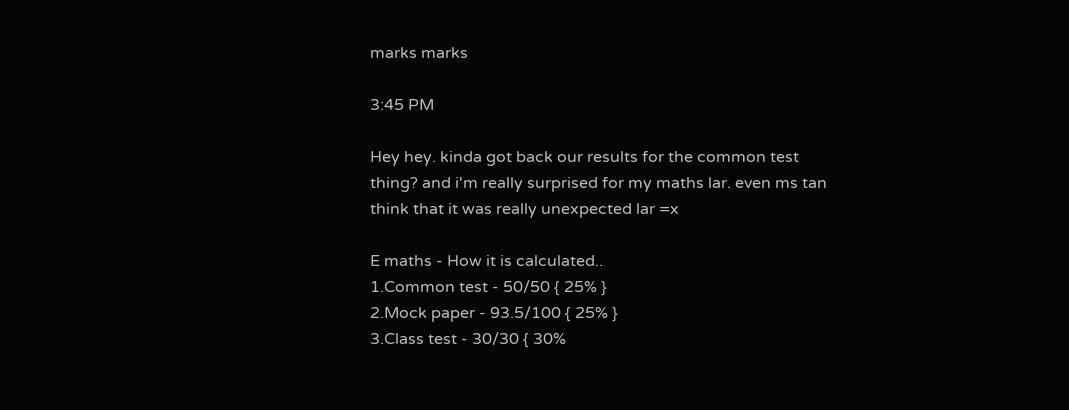marks marks

3:45 PM

Hey hey. kinda got back our results for the common test thing? and i'm really surprised for my maths lar. even ms tan think that it was really unexpected lar =x

E maths - How it is calculated..
1.Common test - 50/50 { 25% }
2.Mock paper - 93.5/100 { 25% }
3.Class test - 30/30 { 30%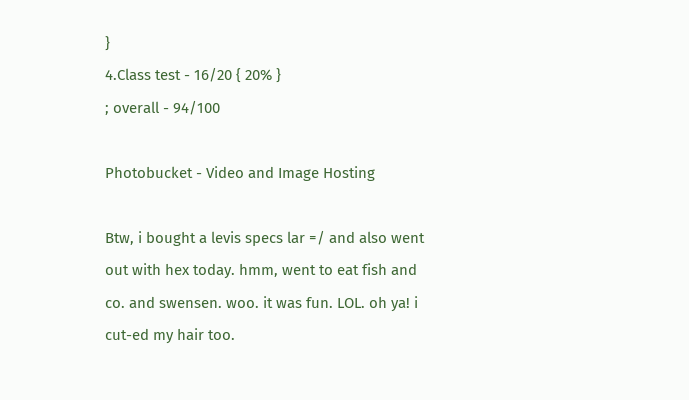}
4.Class test - 16/20 { 20% }
; overall - 94/100

Photobucket - Video and Image Hosting

Btw, i bought a levis specs lar =/ and also went out with hex today. hmm, went to eat fish and co. and swensen. woo. it was fun. LOL. oh ya! i cut-ed my hair too.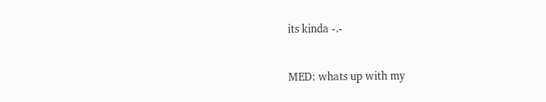its kinda -.-


MED: whats up with my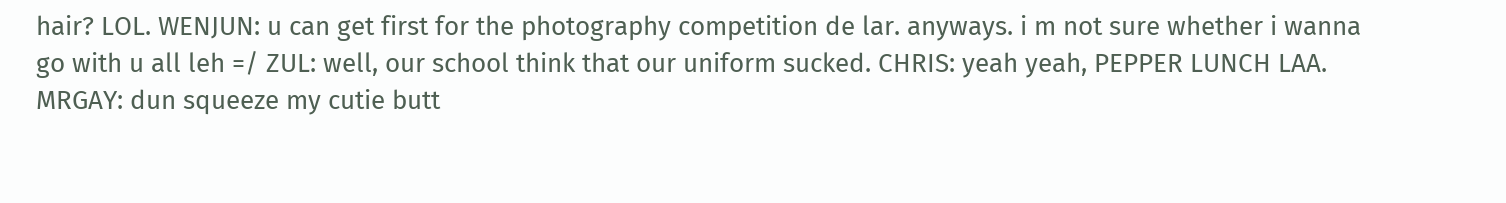hair? LOL. WENJUN: u can get first for the photography competition de lar. anyways. i m not sure whether i wanna go with u all leh =/ ZUL: well, our school think that our uniform sucked. CHRIS: yeah yeah, PEPPER LUNCH LAA. MRGAY: dun squeeze my cutie butt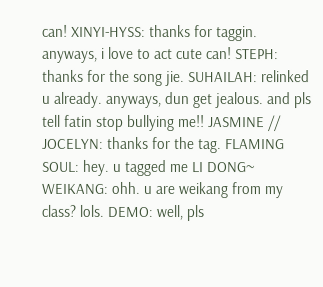can! XINYI-HYSS: thanks for taggin. anyways, i love to act cute can! STEPH: thanks for the song jie. SUHAILAH: relinked u already. anyways, dun get jealous. and pls tell fatin stop bullying me!! JASMINE // JOCELYN: thanks for the tag. FLAMING SOUL: hey. u tagged me LI DONG~ WEIKANG: ohh. u are weikang from my class? lols. DEMO: well, pls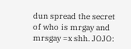dun spread the secret of who is mrgay and mrsgay =x shh. JOJO: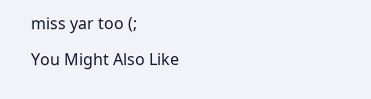miss yar too (;

You Might Also Like